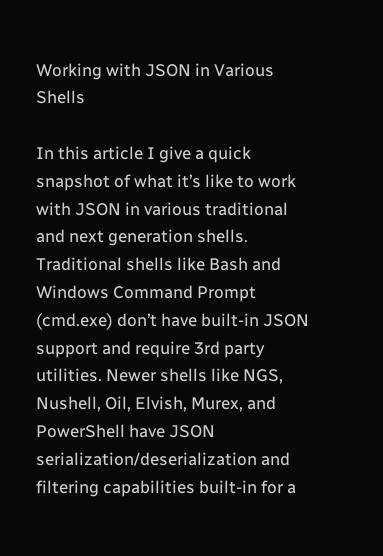Working with JSON in Various Shells

In this article I give a quick snapshot of what it’s like to work with JSON in various traditional and next generation shells. Traditional shells like Bash and Windows Command Prompt (cmd.exe) don’t have built-in JSON support and require 3rd party utilities. Newer shells like NGS, Nushell, Oil, Elvish, Murex, and PowerShell have JSON serialization/deserialization and filtering capabilities built-in for a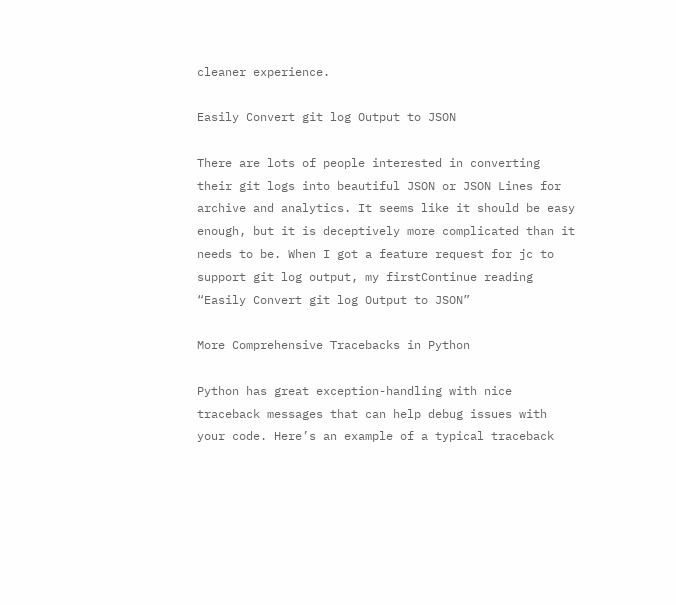cleaner experience.

Easily Convert git log Output to JSON

There are lots of people interested in converting their git logs into beautiful JSON or JSON Lines for archive and analytics. It seems like it should be easy enough, but it is deceptively more complicated than it needs to be. When I got a feature request for jc to support git log output, my firstContinue reading “Easily Convert git log Output to JSON”

More Comprehensive Tracebacks in Python

Python has great exception-handling with nice traceback messages that can help debug issues with your code. Here’s an example of a typical traceback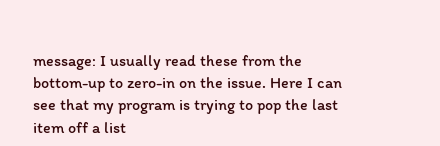message: I usually read these from the bottom-up to zero-in on the issue. Here I can see that my program is trying to pop the last item off a list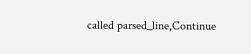called parsed_line,Continue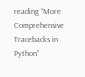reading “More Comprehensive Tracebacks in Python”